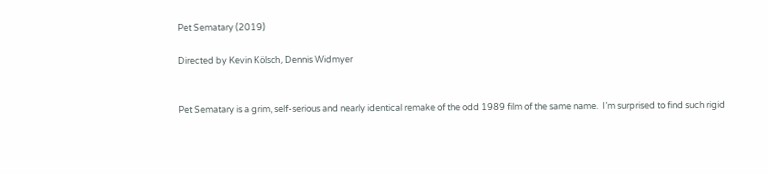Pet Sematary (2019)

Directed by Kevin Kölsch, Dennis Widmyer


Pet Sematary is a grim, self-serious and nearly identical remake of the odd 1989 film of the same name.  I’m surprised to find such rigid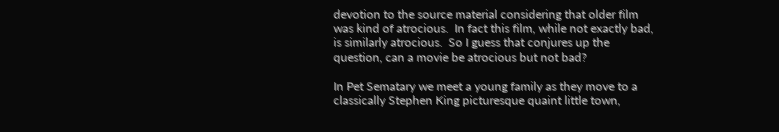devotion to the source material considering that older film was kind of atrocious.  In fact this film, while not exactly bad, is similarly atrocious.  So I guess that conjures up the question, can a movie be atrocious but not bad?

In Pet Sematary we meet a young family as they move to a classically Stephen King picturesque quaint little town,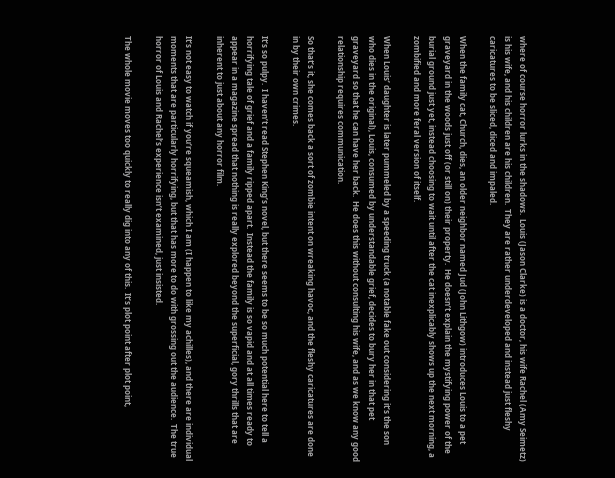where of course horror lurks in the shadows.  Louis (Jason Clarke) is a doctor, his wife Rachel (Amy Seimetz) is his wife, and his children are his children.  They are rather underdeveloped and instead just fleshy caricatures to be sliced, diced and impaled.

When the family cat, Church, dies, an older neighbor named Jud (John Lithgow) introduces Louis to a pet graveyard in the woods just off (or still on) their property.  He doesn’t explain the mystifying power of the burial ground just yet, instead choosing to wait until after the cat inexplicably shows up the next morning, a zombified and more feral version of itself.

When Louis’ daughter is later pummeled by a speeding truck (a notable fake out considering it’s the son who dies in the original), Louis, consumed by understandable grief, decides to bury her in that pet graveyard so that he can have her back.  He does this without consulting his wife, and as we know any good relationship requires communication.

So that’s it, she comes back a sort of zombie intent on wreaking havoc, and the fleshy caricatures are done in by their own crimes.

It’s so pulpy.  I haven’t read Stephen King’s novel, but there seems to be so much potential here to tell a horrifying tale of grief and a family ripped apart.  Instead the family is so vapid and at all times ready to appear in a magazine spread that nothing is really explored beyond the superficial, gory thrills that are inherent to just about any horror film.

It’s not easy to watch if you’re squeamish, which I am (I happen to like my achilles), and there are individual moments that are particularly horrifying, but that has more to do with grossing out the audience.  The true horror of Louis and Rachel’s experience isn’t examined, just insisted.

The whole movie moves too quickly to really dig into any of this.  It’s plot point after plot point,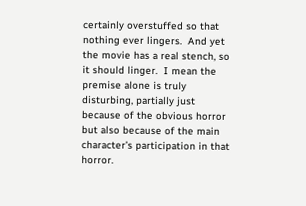certainly overstuffed so that nothing ever lingers.  And yet the movie has a real stench, so it should linger.  I mean the premise alone is truly disturbing, partially just because of the obvious horror but also because of the main character’s participation in that horror.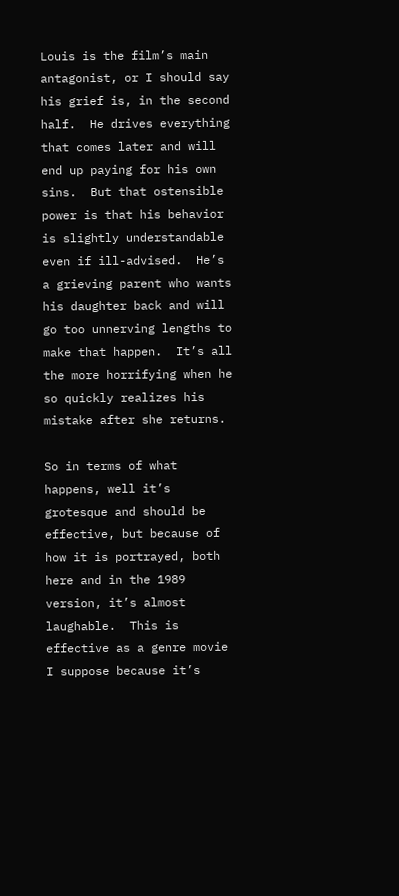Louis is the film’s main antagonist, or I should say his grief is, in the second half.  He drives everything that comes later and will end up paying for his own sins.  But that ostensible power is that his behavior is slightly understandable even if ill-advised.  He’s a grieving parent who wants his daughter back and will go too unnerving lengths to make that happen.  It’s all the more horrifying when he so quickly realizes his mistake after she returns.

So in terms of what happens, well it’s grotesque and should be effective, but because of how it is portrayed, both here and in the 1989 version, it’s almost laughable.  This is effective as a genre movie I suppose because it’s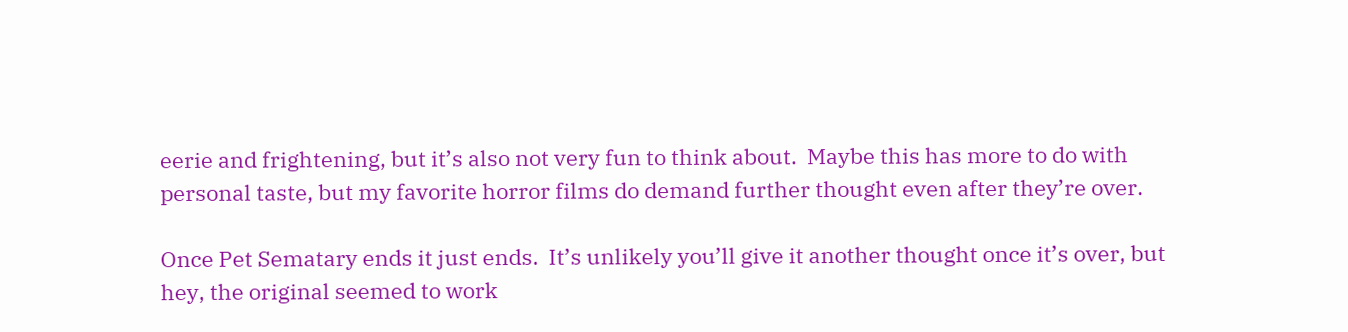eerie and frightening, but it’s also not very fun to think about.  Maybe this has more to do with personal taste, but my favorite horror films do demand further thought even after they’re over.

Once Pet Sematary ends it just ends.  It’s unlikely you’ll give it another thought once it’s over, but hey, the original seemed to work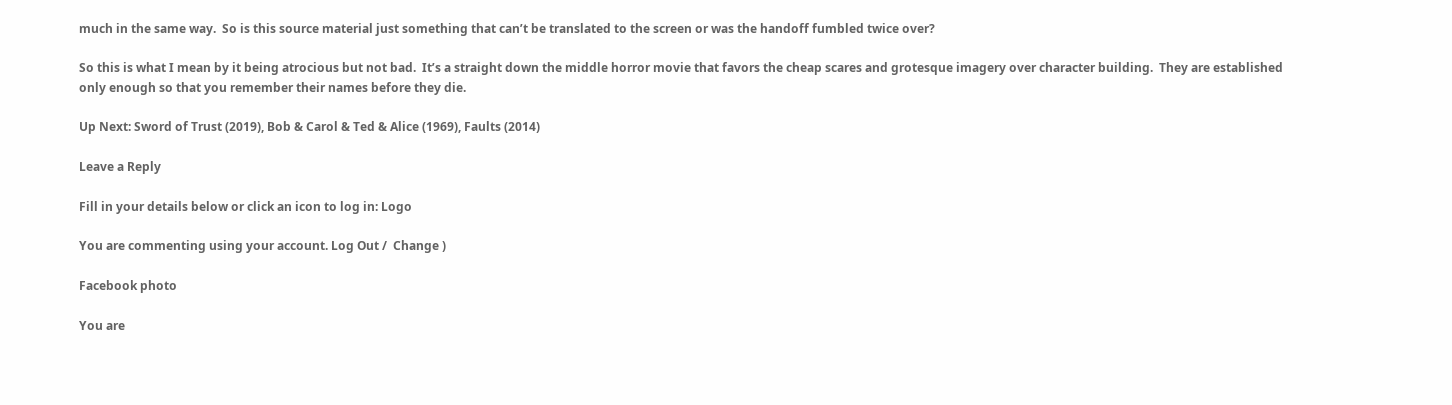much in the same way.  So is this source material just something that can’t be translated to the screen or was the handoff fumbled twice over?

So this is what I mean by it being atrocious but not bad.  It’s a straight down the middle horror movie that favors the cheap scares and grotesque imagery over character building.  They are established only enough so that you remember their names before they die.

Up Next: Sword of Trust (2019), Bob & Carol & Ted & Alice (1969), Faults (2014)

Leave a Reply

Fill in your details below or click an icon to log in: Logo

You are commenting using your account. Log Out /  Change )

Facebook photo

You are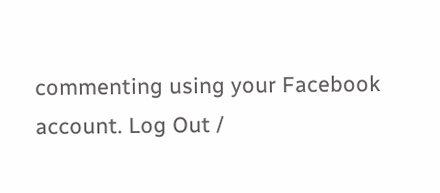commenting using your Facebook account. Log Out /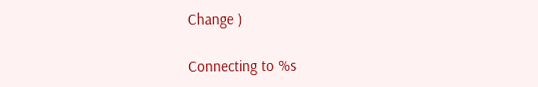Change )

Connecting to %s